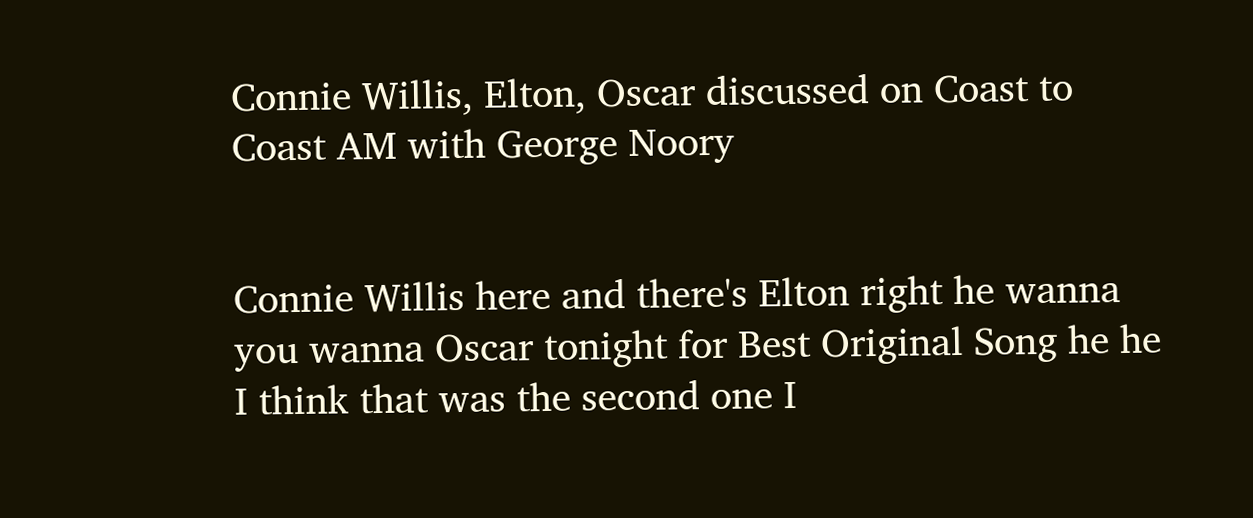Connie Willis, Elton, Oscar discussed on Coast to Coast AM with George Noory


Connie Willis here and there's Elton right he wanna you wanna Oscar tonight for Best Original Song he he I think that was the second one I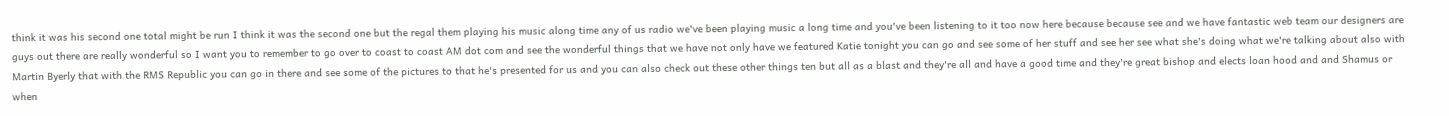think it was his second one total might be run I think it was the second one but the regal them playing his music along time any of us radio we've been playing music a long time and you've been listening to it too now here because because see and we have fantastic web team our designers are guys out there are really wonderful so I want you to remember to go over to coast to coast AM dot com and see the wonderful things that we have not only have we featured Katie tonight you can go and see some of her stuff and see her see what she's doing what we're talking about also with Martin Byerly that with the RMS Republic you can go in there and see some of the pictures to that he's presented for us and you can also check out these other things ten but all as a blast and they're all and have a good time and they're great bishop and elects loan hood and and Shamus or when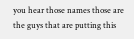you hear those names those are the guys that are putting this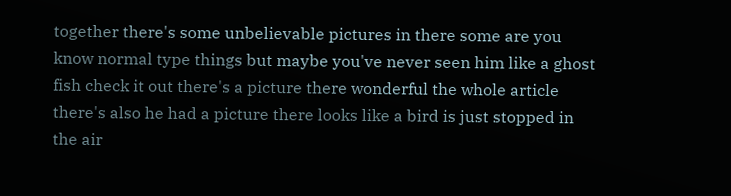together there's some unbelievable pictures in there some are you know normal type things but maybe you've never seen him like a ghost fish check it out there's a picture there wonderful the whole article there's also he had a picture there looks like a bird is just stopped in the air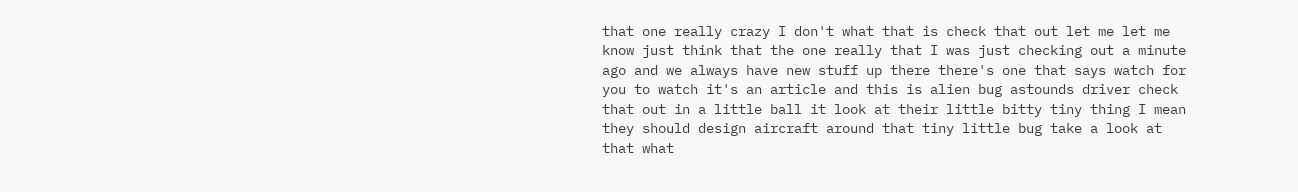that one really crazy I don't what that is check that out let me let me know just think that the one really that I was just checking out a minute ago and we always have new stuff up there there's one that says watch for you to watch it's an article and this is alien bug astounds driver check that out in a little ball it look at their little bitty tiny thing I mean they should design aircraft around that tiny little bug take a look at that what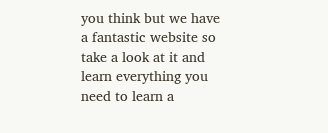you think but we have a fantastic website so take a look at it and learn everything you need to learn a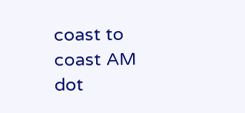coast to coast AM dot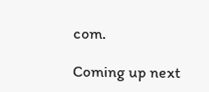com.

Coming up next